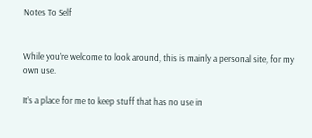Notes To Self


While you’re welcome to look around, this is mainly a personal site, for my own use.

It’s a place for me to keep stuff that has no use in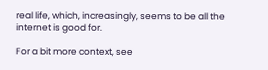real life, which, increasingly, seems to be all the internet is good for.

For a bit more context, see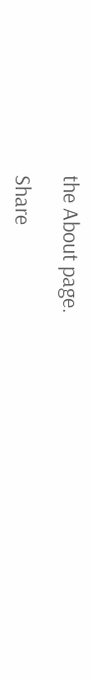the About page.

Share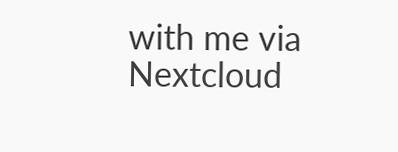with me via Nextcloud